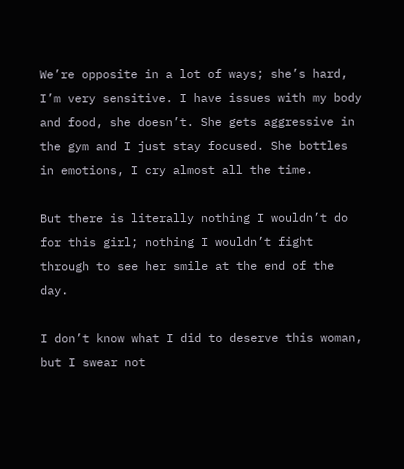We’re opposite in a lot of ways; she’s hard, I’m very sensitive. I have issues with my body and food, she doesn’t. She gets aggressive in the gym and I just stay focused. She bottles in emotions, I cry almost all the time.

But there is literally nothing I wouldn’t do for this girl; nothing I wouldn’t fight through to see her smile at the end of the day.

I don’t know what I did to deserve this woman, but I swear not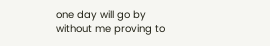one day will go by without me proving to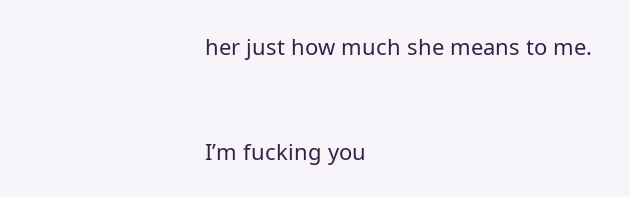her just how much she means to me.


I’m fucking you